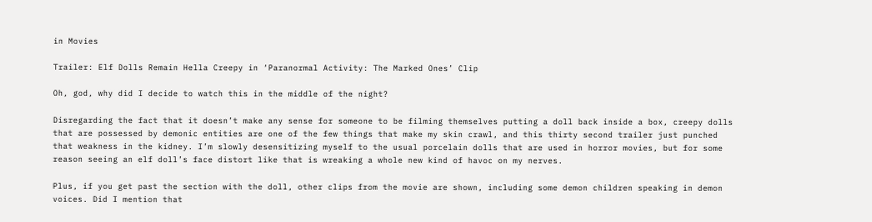in Movies

Trailer: Elf Dolls Remain Hella Creepy in ‘Paranormal Activity: The Marked Ones’ Clip

Oh, god, why did I decide to watch this in the middle of the night?

Disregarding the fact that it doesn’t make any sense for someone to be filming themselves putting a doll back inside a box, creepy dolls that are possessed by demonic entities are one of the few things that make my skin crawl, and this thirty second trailer just punched that weakness in the kidney. I’m slowly desensitizing myself to the usual porcelain dolls that are used in horror movies, but for some reason seeing an elf doll’s face distort like that is wreaking a whole new kind of havoc on my nerves.

Plus, if you get past the section with the doll, other clips from the movie are shown, including some demon children speaking in demon voices. Did I mention that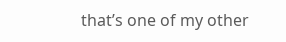that’s one of my other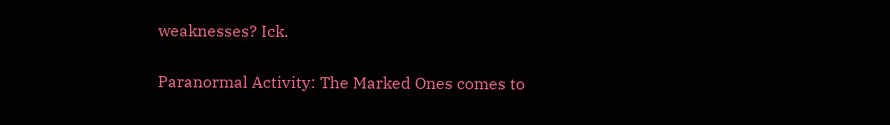weaknesses? Ick.

Paranormal Activity: The Marked Ones comes to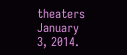theaters January 3, 2014.